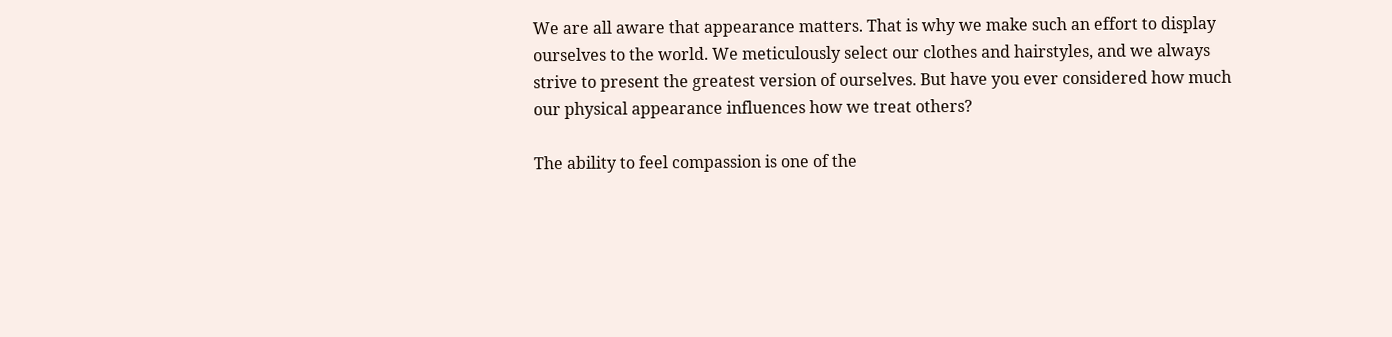We are all aware that appearance matters. That is why we make such an effort to display ourselves to the world. We meticulously select our clothes and hairstyles, and we always strive to present the greatest version of ourselves. But have you ever considered how much our physical appearance influences how we treat others?

The ability to feel compassion is one of the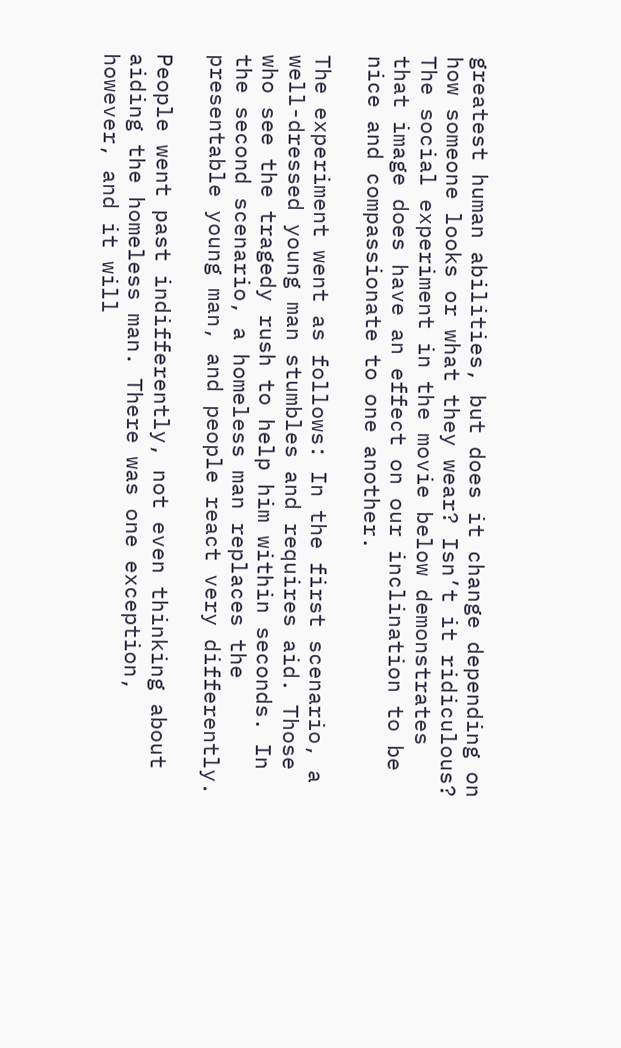greatest human abilities, but does it change depending on how someone looks or what they wear? Isn’t it ridiculous? The social experiment in the movie below demonstrates that image does have an effect on our inclination to be nice and compassionate to one another.

The experiment went as follows: In the first scenario, a well-dressed young man stumbles and requires aid. Those who see the tragedy rush to help him within seconds. In the second scenario, a homeless man replaces the presentable young man, and people react very differently.

People went past indifferently, not even thinking about aiding the homeless man. There was one exception, however, and it will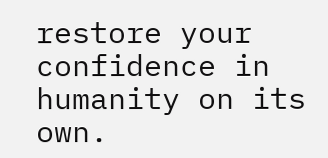restore your confidence in humanity on its own.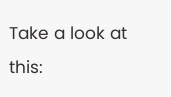Take a look at this: